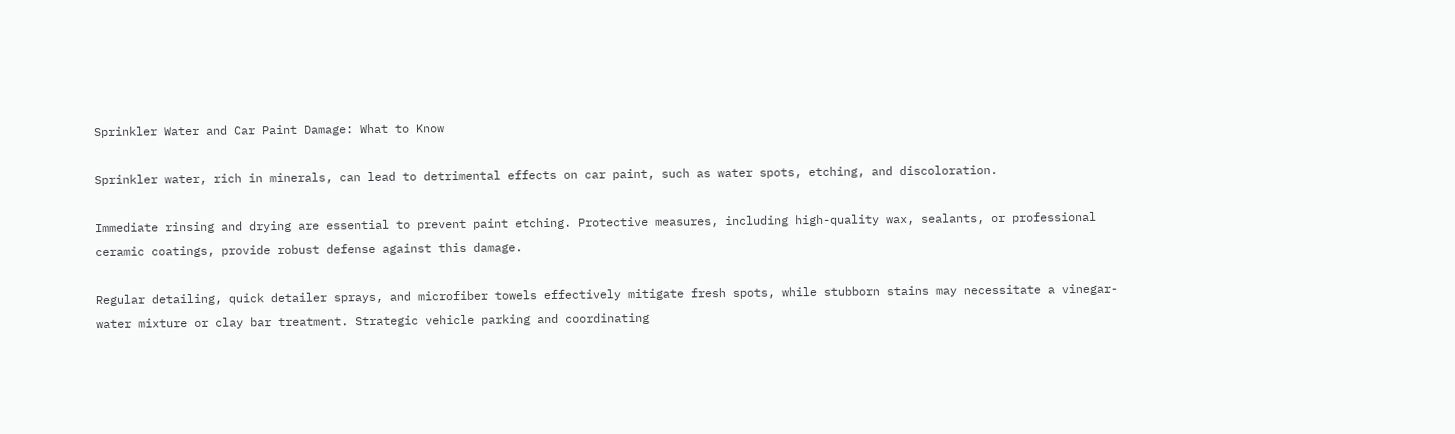Sprinkler Water and Car Paint Damage: What to Know

Sprinkler water, rich in minerals, can lead to detrimental effects on car paint, such as water spots, etching, and discoloration.

Immediate rinsing and drying are essential to prevent paint etching. Protective measures, including high-quality wax, sealants, or professional ceramic coatings, provide robust defense against this damage.

Regular detailing, quick detailer sprays, and microfiber towels effectively mitigate fresh spots, while stubborn stains may necessitate a vinegar-water mixture or clay bar treatment. Strategic vehicle parking and coordinating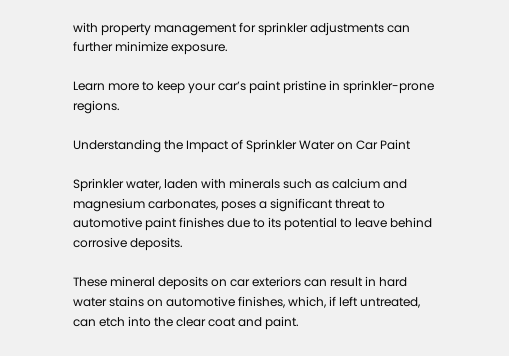with property management for sprinkler adjustments can further minimize exposure.

Learn more to keep your car’s paint pristine in sprinkler-prone regions.

Understanding the Impact of Sprinkler Water on Car Paint

Sprinkler water, laden with minerals such as calcium and magnesium carbonates, poses a significant threat to automotive paint finishes due to its potential to leave behind corrosive deposits.

These mineral deposits on car exteriors can result in hard water stains on automotive finishes, which, if left untreated, can etch into the clear coat and paint.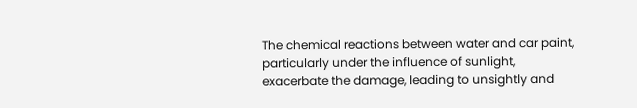The chemical reactions between water and car paint, particularly under the influence of sunlight, exacerbate the damage, leading to unsightly and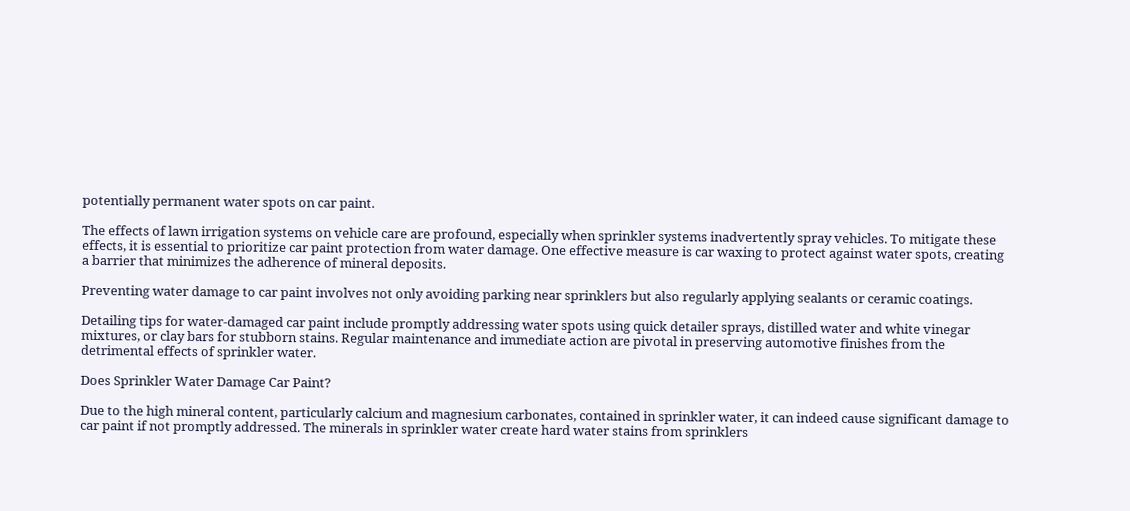potentially permanent water spots on car paint.

The effects of lawn irrigation systems on vehicle care are profound, especially when sprinkler systems inadvertently spray vehicles. To mitigate these effects, it is essential to prioritize car paint protection from water damage. One effective measure is car waxing to protect against water spots, creating a barrier that minimizes the adherence of mineral deposits.

Preventing water damage to car paint involves not only avoiding parking near sprinklers but also regularly applying sealants or ceramic coatings.

Detailing tips for water-damaged car paint include promptly addressing water spots using quick detailer sprays, distilled water and white vinegar mixtures, or clay bars for stubborn stains. Regular maintenance and immediate action are pivotal in preserving automotive finishes from the detrimental effects of sprinkler water.

Does Sprinkler Water Damage Car Paint?

Due to the high mineral content, particularly calcium and magnesium carbonates, contained in sprinkler water, it can indeed cause significant damage to car paint if not promptly addressed. The minerals in sprinkler water create hard water stains from sprinklers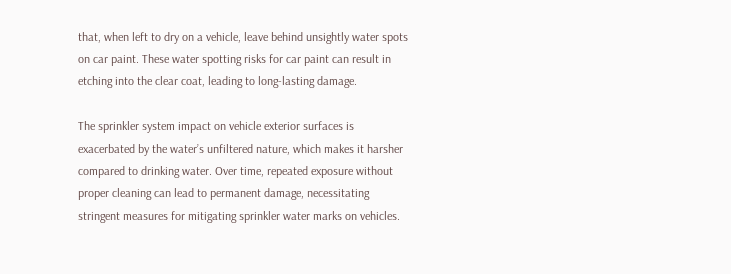that, when left to dry on a vehicle, leave behind unsightly water spots on car paint. These water spotting risks for car paint can result in etching into the clear coat, leading to long-lasting damage.

The sprinkler system impact on vehicle exterior surfaces is exacerbated by the water’s unfiltered nature, which makes it harsher compared to drinking water. Over time, repeated exposure without proper cleaning can lead to permanent damage, necessitating stringent measures for mitigating sprinkler water marks on vehicles.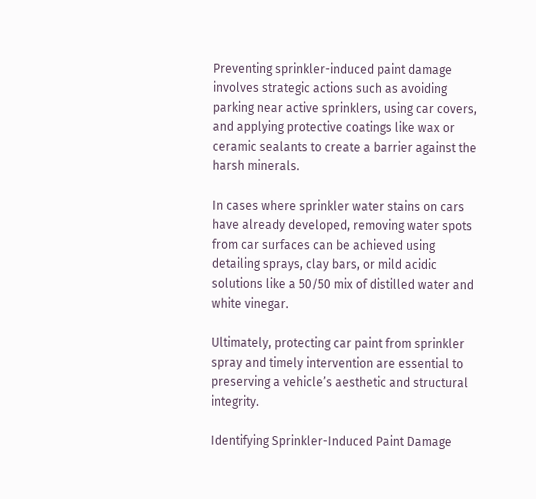Preventing sprinkler-induced paint damage involves strategic actions such as avoiding parking near active sprinklers, using car covers, and applying protective coatings like wax or ceramic sealants to create a barrier against the harsh minerals.

In cases where sprinkler water stains on cars have already developed, removing water spots from car surfaces can be achieved using detailing sprays, clay bars, or mild acidic solutions like a 50/50 mix of distilled water and white vinegar.

Ultimately, protecting car paint from sprinkler spray and timely intervention are essential to preserving a vehicle’s aesthetic and structural integrity.

Identifying Sprinkler-Induced Paint Damage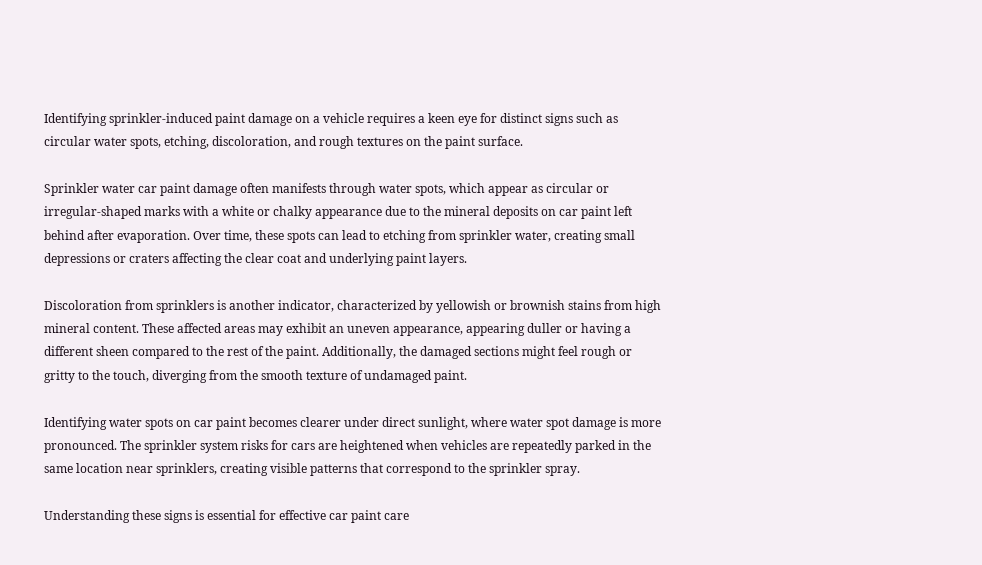Identifying sprinkler-induced paint damage on a vehicle requires a keen eye for distinct signs such as circular water spots, etching, discoloration, and rough textures on the paint surface.

Sprinkler water car paint damage often manifests through water spots, which appear as circular or irregular-shaped marks with a white or chalky appearance due to the mineral deposits on car paint left behind after evaporation. Over time, these spots can lead to etching from sprinkler water, creating small depressions or craters affecting the clear coat and underlying paint layers.

Discoloration from sprinklers is another indicator, characterized by yellowish or brownish stains from high mineral content. These affected areas may exhibit an uneven appearance, appearing duller or having a different sheen compared to the rest of the paint. Additionally, the damaged sections might feel rough or gritty to the touch, diverging from the smooth texture of undamaged paint.

Identifying water spots on car paint becomes clearer under direct sunlight, where water spot damage is more pronounced. The sprinkler system risks for cars are heightened when vehicles are repeatedly parked in the same location near sprinklers, creating visible patterns that correspond to the sprinkler spray.

Understanding these signs is essential for effective car paint care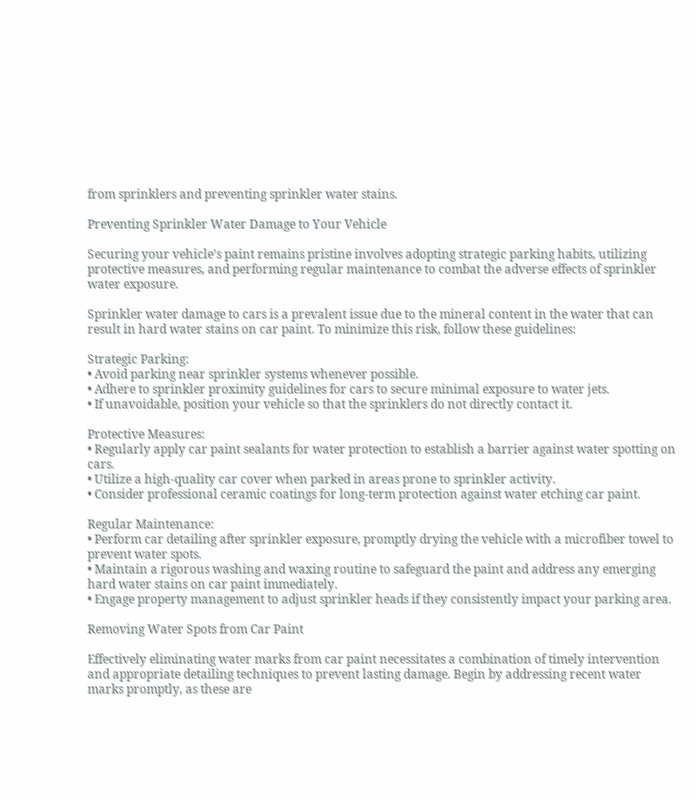from sprinklers and preventing sprinkler water stains.

Preventing Sprinkler Water Damage to Your Vehicle

Securing your vehicle’s paint remains pristine involves adopting strategic parking habits, utilizing protective measures, and performing regular maintenance to combat the adverse effects of sprinkler water exposure.

Sprinkler water damage to cars is a prevalent issue due to the mineral content in the water that can result in hard water stains on car paint. To minimize this risk, follow these guidelines:

Strategic Parking:
• Avoid parking near sprinkler systems whenever possible.
• Adhere to sprinkler proximity guidelines for cars to secure minimal exposure to water jets.
• If unavoidable, position your vehicle so that the sprinklers do not directly contact it.

Protective Measures:
• Regularly apply car paint sealants for water protection to establish a barrier against water spotting on cars.
• Utilize a high-quality car cover when parked in areas prone to sprinkler activity.
• Consider professional ceramic coatings for long-term protection against water etching car paint.

Regular Maintenance:
• Perform car detailing after sprinkler exposure, promptly drying the vehicle with a microfiber towel to prevent water spots.
• Maintain a rigorous washing and waxing routine to safeguard the paint and address any emerging hard water stains on car paint immediately.
• Engage property management to adjust sprinkler heads if they consistently impact your parking area.

Removing Water Spots from Car Paint

Effectively eliminating water marks from car paint necessitates a combination of timely intervention and appropriate detailing techniques to prevent lasting damage. Begin by addressing recent water marks promptly, as these are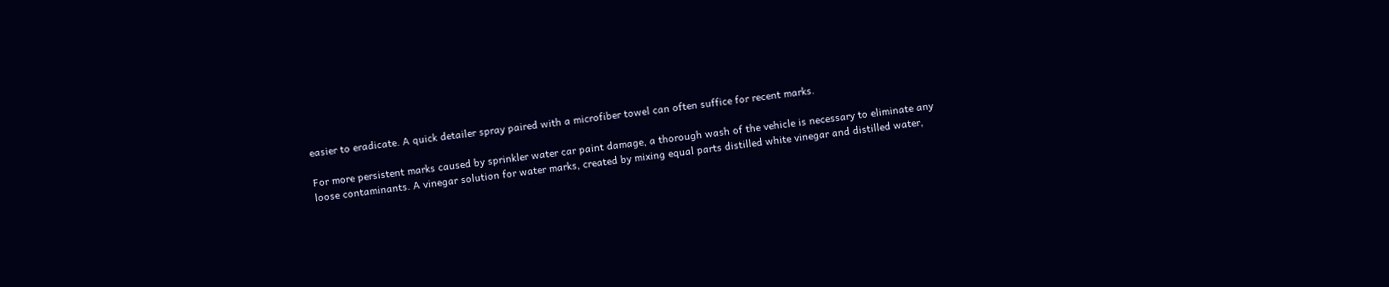easier to eradicate. A quick detailer spray paired with a microfiber towel can often suffice for recent marks.

For more persistent marks caused by sprinkler water car paint damage, a thorough wash of the vehicle is necessary to eliminate any loose contaminants. A vinegar solution for water marks, created by mixing equal parts distilled white vinegar and distilled water,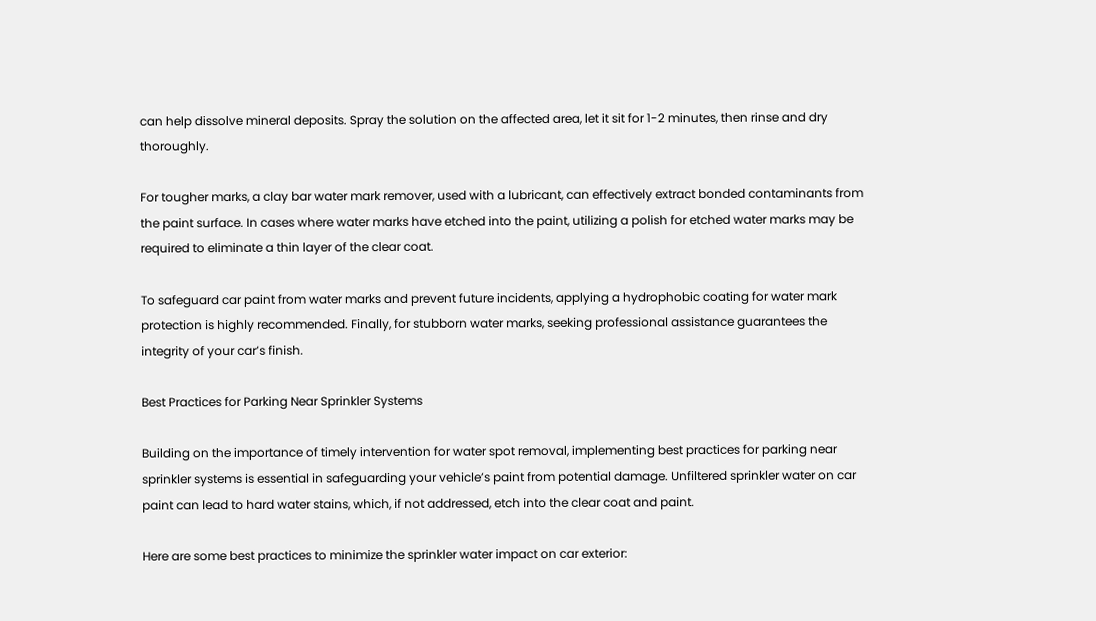can help dissolve mineral deposits. Spray the solution on the affected area, let it sit for 1-2 minutes, then rinse and dry thoroughly.

For tougher marks, a clay bar water mark remover, used with a lubricant, can effectively extract bonded contaminants from the paint surface. In cases where water marks have etched into the paint, utilizing a polish for etched water marks may be required to eliminate a thin layer of the clear coat.

To safeguard car paint from water marks and prevent future incidents, applying a hydrophobic coating for water mark protection is highly recommended. Finally, for stubborn water marks, seeking professional assistance guarantees the integrity of your car’s finish.

Best Practices for Parking Near Sprinkler Systems

Building on the importance of timely intervention for water spot removal, implementing best practices for parking near sprinkler systems is essential in safeguarding your vehicle’s paint from potential damage. Unfiltered sprinkler water on car paint can lead to hard water stains, which, if not addressed, etch into the clear coat and paint.

Here are some best practices to minimize the sprinkler water impact on car exterior: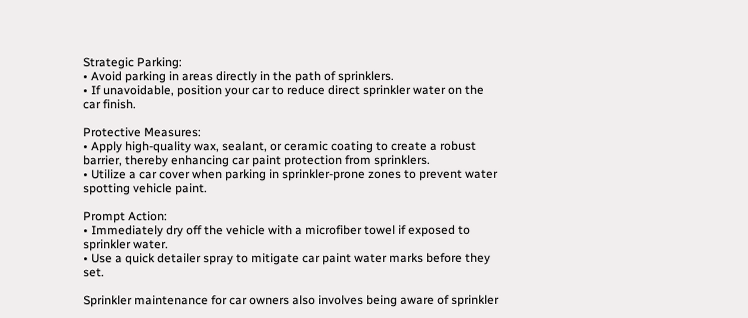Strategic Parking:
• Avoid parking in areas directly in the path of sprinklers.
• If unavoidable, position your car to reduce direct sprinkler water on the car finish.

Protective Measures:
• Apply high-quality wax, sealant, or ceramic coating to create a robust barrier, thereby enhancing car paint protection from sprinklers.
• Utilize a car cover when parking in sprinkler-prone zones to prevent water spotting vehicle paint.

Prompt Action:
• Immediately dry off the vehicle with a microfiber towel if exposed to sprinkler water.
• Use a quick detailer spray to mitigate car paint water marks before they set.

Sprinkler maintenance for car owners also involves being aware of sprinkler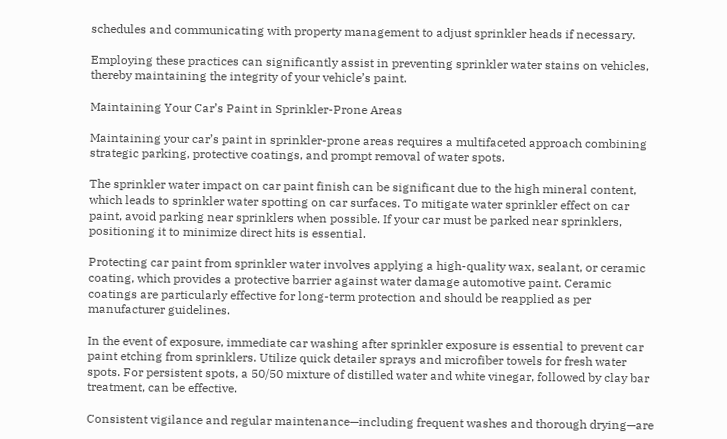schedules and communicating with property management to adjust sprinkler heads if necessary.

Employing these practices can significantly assist in preventing sprinkler water stains on vehicles, thereby maintaining the integrity of your vehicle’s paint.

Maintaining Your Car’s Paint in Sprinkler-Prone Areas

Maintaining your car’s paint in sprinkler-prone areas requires a multifaceted approach combining strategic parking, protective coatings, and prompt removal of water spots.

The sprinkler water impact on car paint finish can be significant due to the high mineral content, which leads to sprinkler water spotting on car surfaces. To mitigate water sprinkler effect on car paint, avoid parking near sprinklers when possible. If your car must be parked near sprinklers, positioning it to minimize direct hits is essential.

Protecting car paint from sprinkler water involves applying a high-quality wax, sealant, or ceramic coating, which provides a protective barrier against water damage automotive paint. Ceramic coatings are particularly effective for long-term protection and should be reapplied as per manufacturer guidelines.

In the event of exposure, immediate car washing after sprinkler exposure is essential to prevent car paint etching from sprinklers. Utilize quick detailer sprays and microfiber towels for fresh water spots. For persistent spots, a 50/50 mixture of distilled water and white vinegar, followed by clay bar treatment, can be effective.

Consistent vigilance and regular maintenance—including frequent washes and thorough drying—are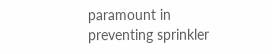paramount in preventing sprinkler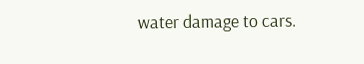water damage to cars.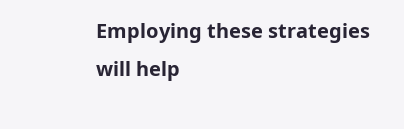Employing these strategies will help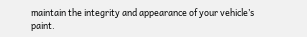maintain the integrity and appearance of your vehicle’s paint.